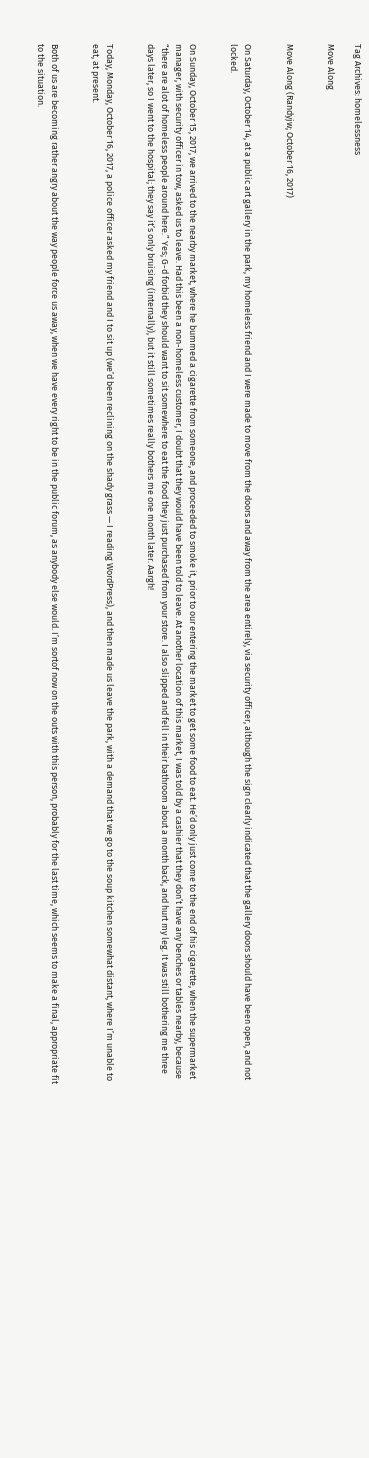Tag Archives: homelessness

Move Along


Move Along (Randyjw; October 16, 2017)


On Saturday, October 14, at a public art gallery in the park, my homeless friend and I were made to move from the doors and away from the area entirely, via security officer, although the sign clearly indicated that the gallery doors should have been open, and not locked.


On Sunday, October 15, 2017, we arrived to the nearby market, where he bummed a cigarette from someone, and proceeded to smoke it, prior to our entering the market to get some food to eat. He’d only just come to the end of his cigarette, when the supermarket manager, with security officer in tow, asked us to leave. Had this been a non-homeless customer, I doubt that they would have been told to leave. At another location of this market, I was told by a cashier that they don’t have any benches or tables nearby, because “there are alot of homeless people around here.” Yes; G-d forbid they should want to sit somewhere to eat the food they just purchased from your store. I also slipped and fell in their bathroom about a month back, and hurt my leg. It was still bothering me three days later, so I went to the hospital; they say it’s only bruising (internally), but it still sometimes really bothers me one month later. Aargh!


Today, Monday, October 16, 2017, a police officer asked my friend and I to sit up (we’d been reclining on the shady grass — I reading WordPress), and then made us leave the park, with a demand that we go to the soup kitchen somewhat distant, where I’m unable to eat, at present.


Both of us are becoming rather angry about the way people force us away, when we have every right to be in the public forum, as anybody else would. I’m sortof now on the outs with this person, probably for the last time, which seems to make a final, appropriate fit to the situation.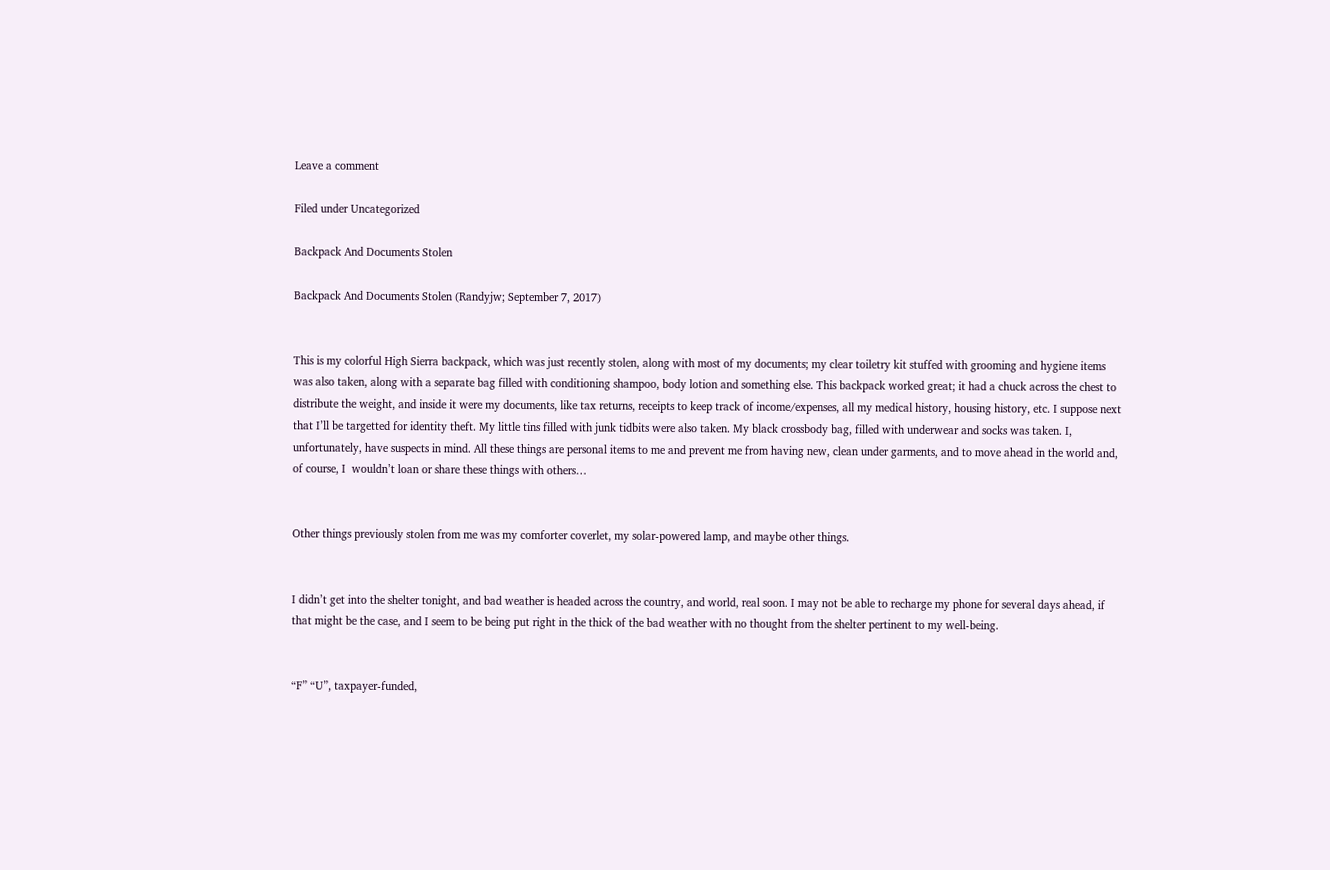Leave a comment

Filed under Uncategorized

Backpack And Documents Stolen

Backpack And Documents Stolen (Randyjw; September 7, 2017)


This is my colorful High Sierra backpack, which was just recently stolen, along with most of my documents; my clear toiletry kit stuffed with grooming and hygiene items was also taken, along with a separate bag filled with conditioning shampoo, body lotion and something else. This backpack worked great; it had a chuck across the chest to distribute the weight, and inside it were my documents, like tax returns, receipts to keep track of income/expenses, all my medical history, housing history, etc. I suppose next that I’ll be targetted for identity theft. My little tins filled with junk tidbits were also taken. My black crossbody bag, filled with underwear and socks was taken. I, unfortunately, have suspects in mind. All these things are personal items to me and prevent me from having new, clean under garments, and to move ahead in the world and, of course, I  wouldn’t loan or share these things with others…


Other things previously stolen from me was my comforter coverlet, my solar-powered lamp, and maybe other things.


I didn’t get into the shelter tonight, and bad weather is headed across the country, and world, real soon. I may not be able to recharge my phone for several days ahead, if that might be the case, and I seem to be being put right in the thick of the bad weather with no thought from the shelter pertinent to my well-being.


“F” “U”, taxpayer-funded,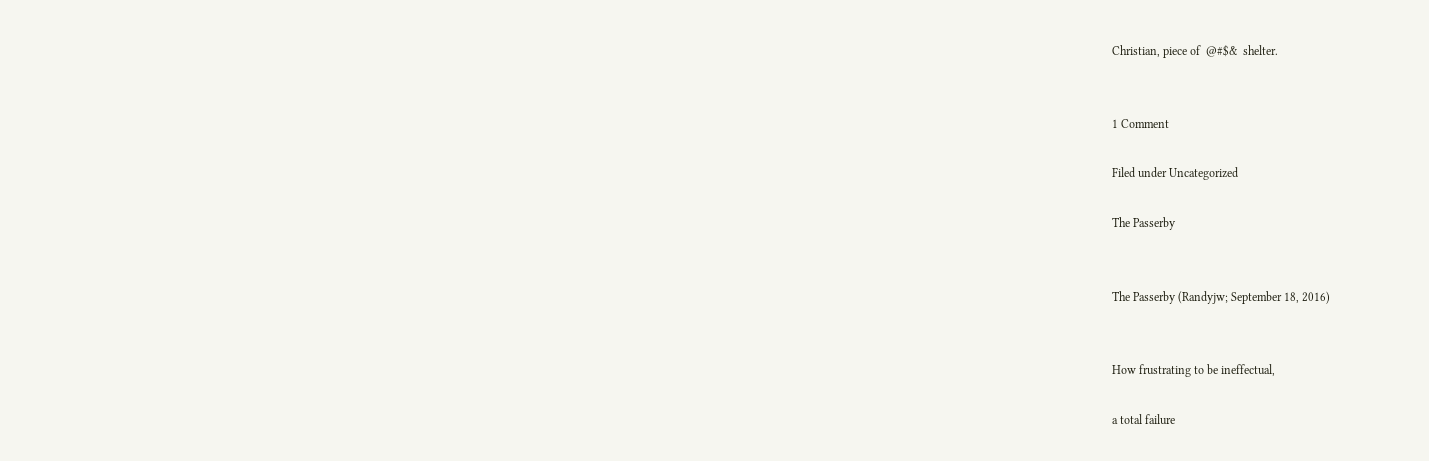Christian, piece of  @#$&  shelter.


1 Comment

Filed under Uncategorized

The Passerby


The Passerby (Randyjw; September 18, 2016)


How frustrating to be ineffectual,

a total failure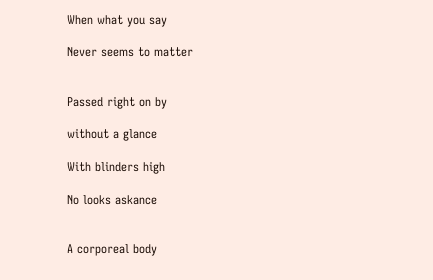When what you say

Never seems to matter


Passed right on by

without a glance

With blinders high

No looks askance


A corporeal body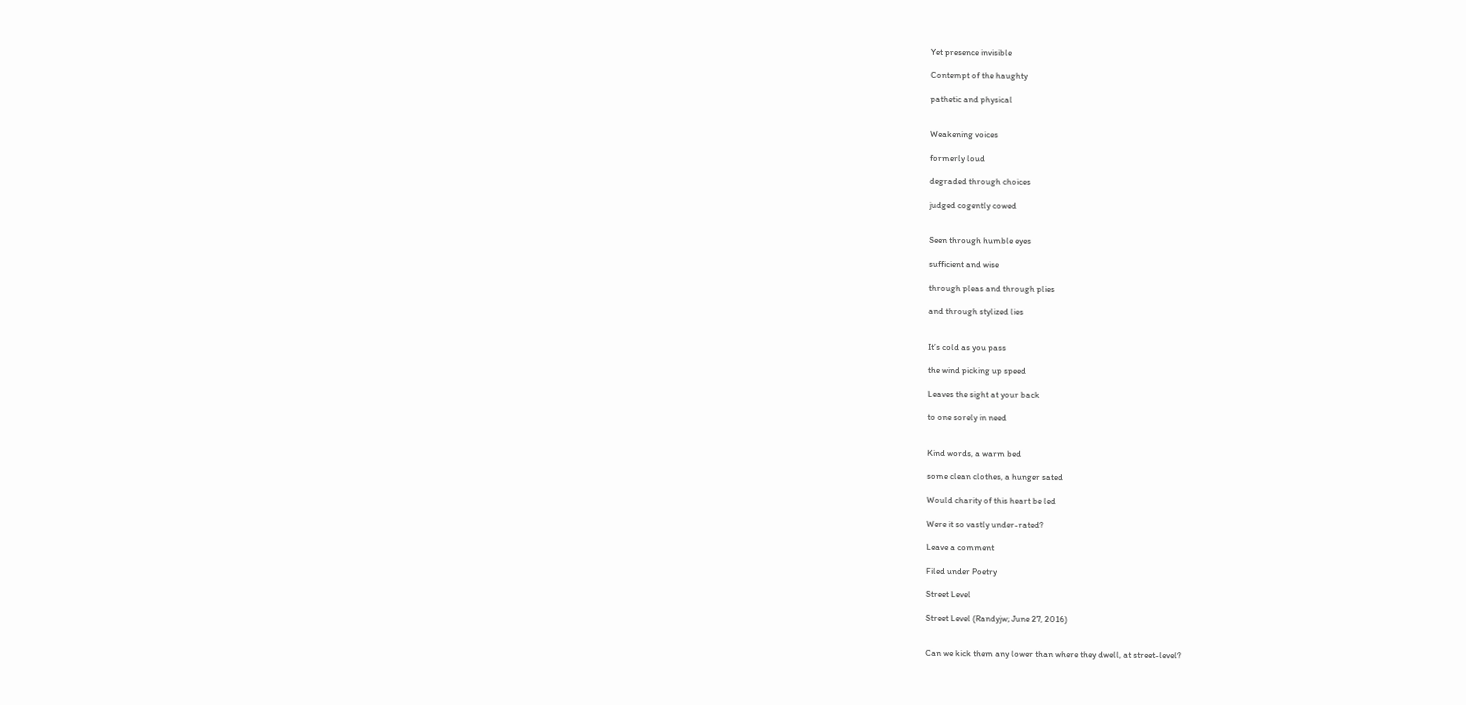Yet presence invisible

Contempt of the haughty

pathetic and physical


Weakening voices

formerly loud

degraded through choices

judged cogently cowed


Seen through humble eyes

sufficient and wise

through pleas and through plies

and through stylized lies


It’s cold as you pass

the wind picking up speed

Leaves the sight at your back

to one sorely in need


Kind words, a warm bed

some clean clothes, a hunger sated

Would charity of this heart be led

Were it so vastly under-rated?

Leave a comment

Filed under Poetry

Street Level

Street Level (Randyjw; June 27, 2016)


Can we kick them any lower than where they dwell, at street-level?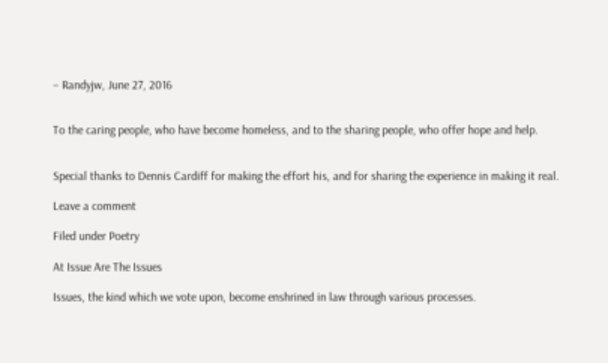– Randyjw, June 27, 2016


To the caring people, who have become homeless, and to the sharing people, who offer hope and help.


Special thanks to Dennis Cardiff for making the effort his, and for sharing the experience in making it real.

Leave a comment

Filed under Poetry

At Issue Are The Issues

Issues, the kind which we vote upon, become enshrined in law through various processes.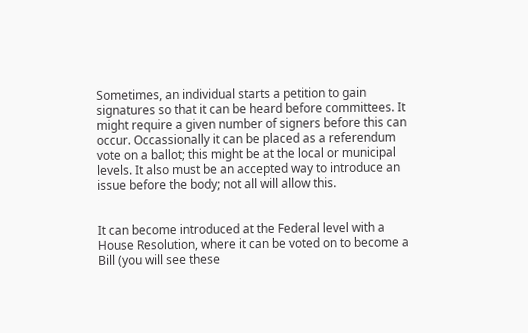Sometimes, an individual starts a petition to gain signatures so that it can be heard before committees. It might require a given number of signers before this can occur. Occassionally it can be placed as a referendum vote on a ballot; this might be at the local or municipal levels. It also must be an accepted way to introduce an issue before the body; not all will allow this.


It can become introduced at the Federal level with a House Resolution, where it can be voted on to become a Bill (you will see these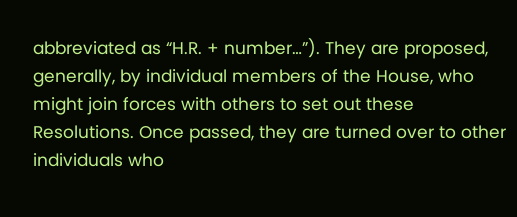abbreviated as “H.R. + number…”). They are proposed, generally, by individual members of the House, who might join forces with others to set out these Resolutions. Once passed, they are turned over to other individuals who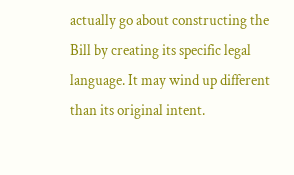actually go about constructing the Bill by creating its specific legal language. It may wind up different than its original intent.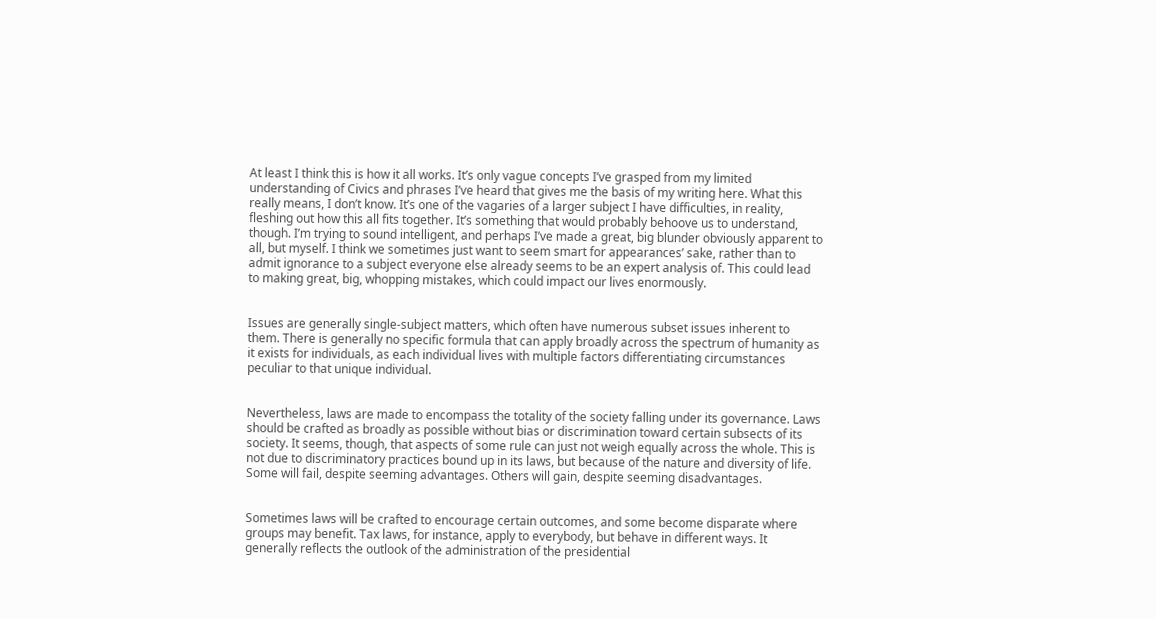At least I think this is how it all works. It’s only vague concepts I’ve grasped from my limited understanding of Civics and phrases I’ve heard that gives me the basis of my writing here. What this really means, I don’t know. It’s one of the vagaries of a larger subject I have difficulties, in reality, fleshing out how this all fits together. It’s something that would probably behoove us to understand, though. I’m trying to sound intelligent, and perhaps I’ve made a great, big blunder obviously apparent to all, but myself. I think we sometimes just want to seem smart for appearances’ sake, rather than to admit ignorance to a subject everyone else already seems to be an expert analysis of. This could lead to making great, big, whopping mistakes, which could impact our lives enormously.


Issues are generally single-subject matters, which often have numerous subset issues inherent to them. There is generally no specific formula that can apply broadly across the spectrum of humanity as it exists for individuals, as each individual lives with multiple factors differentiating circumstances peculiar to that unique individual.


Nevertheless, laws are made to encompass the totality of the society falling under its governance. Laws should be crafted as broadly as possible without bias or discrimination toward certain subsects of its society. It seems, though, that aspects of some rule can just not weigh equally across the whole. This is not due to discriminatory practices bound up in its laws, but because of the nature and diversity of life. Some will fail, despite seeming advantages. Others will gain, despite seeming disadvantages.


Sometimes laws will be crafted to encourage certain outcomes, and some become disparate where groups may benefit. Tax laws, for instance, apply to everybody, but behave in different ways. It generally reflects the outlook of the administration of the presidential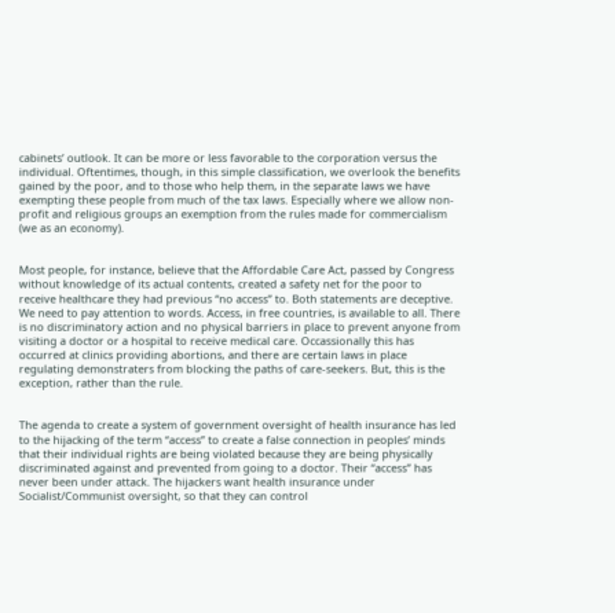cabinets’ outlook. It can be more or less favorable to the corporation versus the individual. Oftentimes, though, in this simple classification, we overlook the benefits gained by the poor, and to those who help them, in the separate laws we have exempting these people from much of the tax laws. Especially where we allow non-profit and religious groups an exemption from the rules made for commercialism (we as an economy).


Most people, for instance, believe that the Affordable Care Act, passed by Congress without knowledge of its actual contents, created a safety net for the poor to receive healthcare they had previous “no access” to. Both statements are deceptive. We need to pay attention to words. Access, in free countries, is available to all. There is no discriminatory action and no physical barriers in place to prevent anyone from visiting a doctor or a hospital to receive medical care. Occassionally this has occurred at clinics providing abortions, and there are certain laws in place regulating demonstraters from blocking the paths of care-seekers. But, this is the exception, rather than the rule.


The agenda to create a system of government oversight of health insurance has led to the hijacking of the term “access” to create a false connection in peoples’ minds that their individual rights are being violated because they are being physically discriminated against and prevented from going to a doctor. Their “access” has never been under attack. The hijackers want health insurance under Socialist/Communist oversight, so that they can control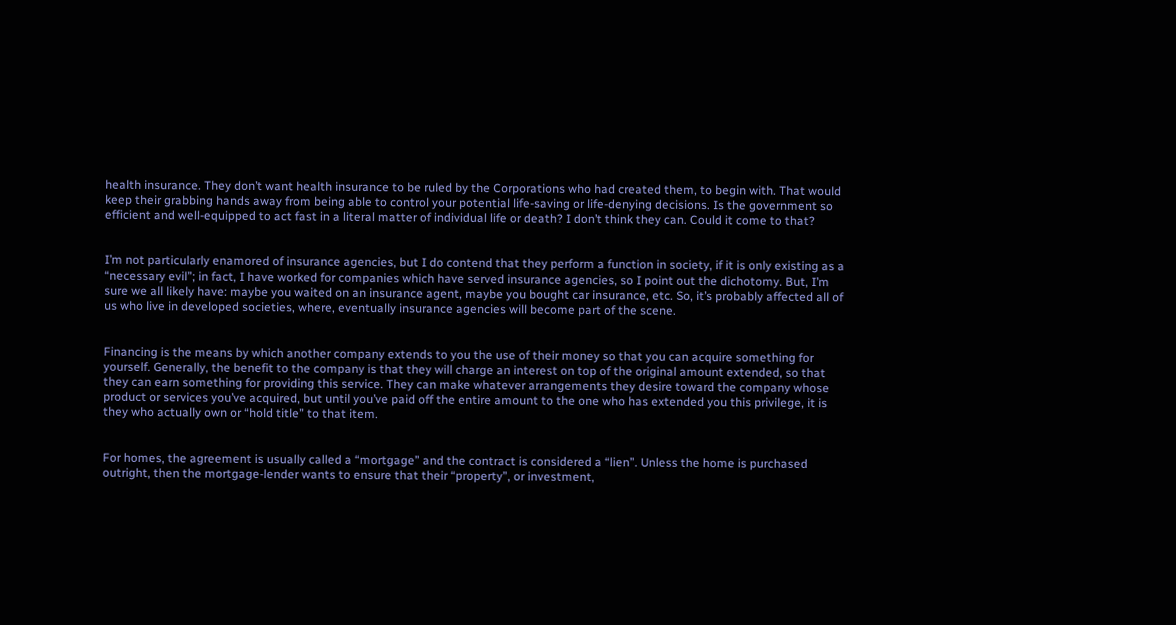health insurance. They don’t want health insurance to be ruled by the Corporations who had created them, to begin with. That would keep their grabbing hands away from being able to control your potential life-saving or life-denying decisions. Is the government so efficient and well-equipped to act fast in a literal matter of individual life or death? I don’t think they can. Could it come to that?


I’m not particularly enamored of insurance agencies, but I do contend that they perform a function in society, if it is only existing as a “necessary evil”; in fact, I have worked for companies which have served insurance agencies, so I point out the dichotomy. But, I’m sure we all likely have: maybe you waited on an insurance agent, maybe you bought car insurance, etc. So, it’s probably affected all of us who live in developed societies, where, eventually insurance agencies will become part of the scene.


Financing is the means by which another company extends to you the use of their money so that you can acquire something for yourself. Generally, the benefit to the company is that they will charge an interest on top of the original amount extended, so that they can earn something for providing this service. They can make whatever arrangements they desire toward the company whose product or services you’ve acquired, but until you’ve paid off the entire amount to the one who has extended you this privilege, it is they who actually own or “hold title” to that item.


For homes, the agreement is usually called a “mortgage” and the contract is considered a “lien”. Unless the home is purchased outright, then the mortgage-lender wants to ensure that their “property”, or investment,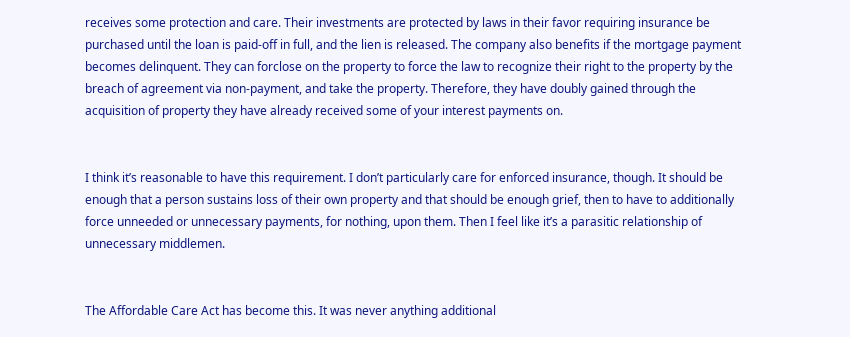receives some protection and care. Their investments are protected by laws in their favor requiring insurance be purchased until the loan is paid-off in full, and the lien is released. The company also benefits if the mortgage payment becomes delinquent. They can forclose on the property to force the law to recognize their right to the property by the breach of agreement via non-payment, and take the property. Therefore, they have doubly gained through the acquisition of property they have already received some of your interest payments on.


I think it’s reasonable to have this requirement. I don’t particularly care for enforced insurance, though. It should be enough that a person sustains loss of their own property and that should be enough grief, then to have to additionally force unneeded or unnecessary payments, for nothing, upon them. Then I feel like it’s a parasitic relationship of unnecessary middlemen.


The Affordable Care Act has become this. It was never anything additional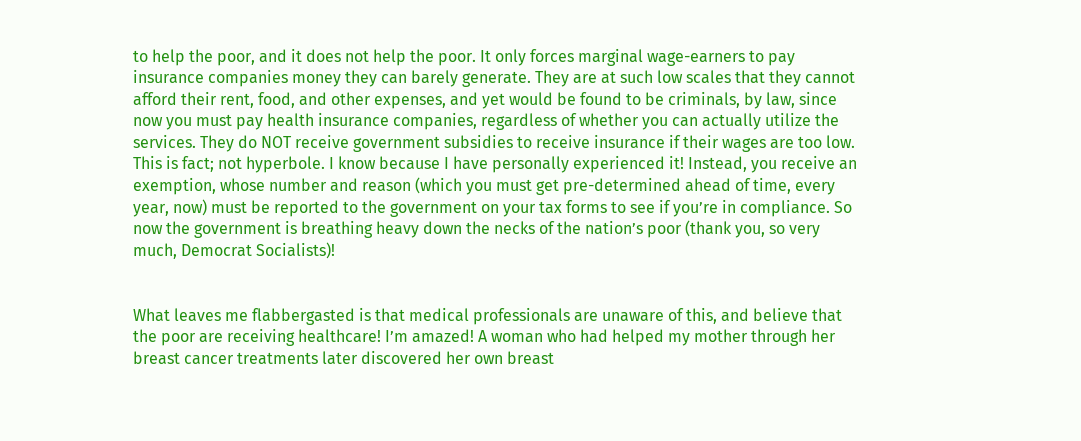to help the poor, and it does not help the poor. It only forces marginal wage-earners to pay insurance companies money they can barely generate. They are at such low scales that they cannot afford their rent, food, and other expenses, and yet would be found to be criminals, by law, since now you must pay health insurance companies, regardless of whether you can actually utilize the services. They do NOT receive government subsidies to receive insurance if their wages are too low. This is fact; not hyperbole. I know because I have personally experienced it! Instead, you receive an exemption, whose number and reason (which you must get pre-determined ahead of time, every year, now) must be reported to the government on your tax forms to see if you’re in compliance. So now the government is breathing heavy down the necks of the nation’s poor (thank you, so very much, Democrat Socialists)!


What leaves me flabbergasted is that medical professionals are unaware of this, and believe that the poor are receiving healthcare! I’m amazed! A woman who had helped my mother through her breast cancer treatments later discovered her own breast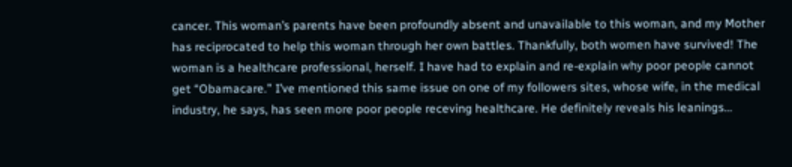cancer. This woman’s parents have been profoundly absent and unavailable to this woman, and my Mother has reciprocated to help this woman through her own battles. Thankfully, both women have survived! The woman is a healthcare professional, herself. I have had to explain and re-explain why poor people cannot get “Obamacare.” I’ve mentioned this same issue on one of my followers sites, whose wife, in the medical industry, he says, has seen more poor people receving healthcare. He definitely reveals his leanings…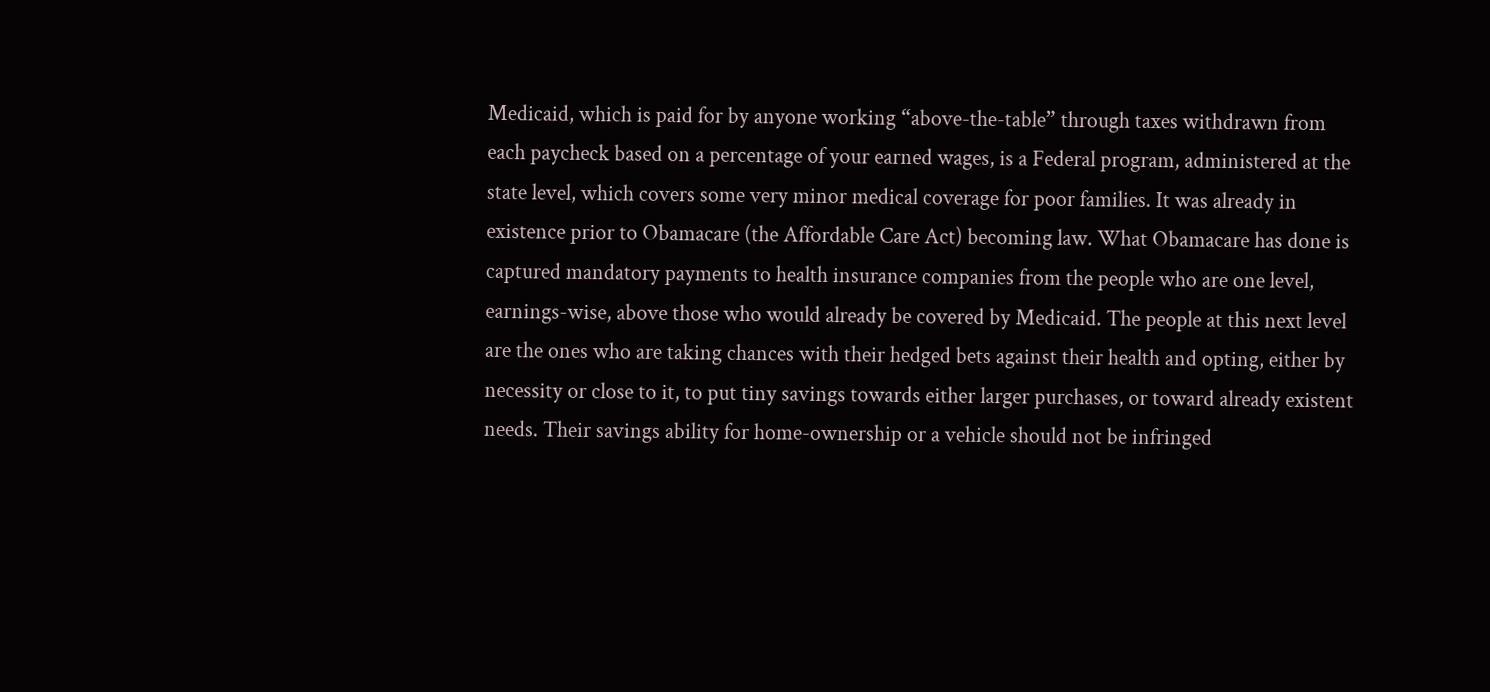Medicaid, which is paid for by anyone working “above-the-table” through taxes withdrawn from each paycheck based on a percentage of your earned wages, is a Federal program, administered at the state level, which covers some very minor medical coverage for poor families. It was already in existence prior to Obamacare (the Affordable Care Act) becoming law. What Obamacare has done is captured mandatory payments to health insurance companies from the people who are one level, earnings-wise, above those who would already be covered by Medicaid. The people at this next level are the ones who are taking chances with their hedged bets against their health and opting, either by necessity or close to it, to put tiny savings towards either larger purchases, or toward already existent needs. Their savings ability for home-ownership or a vehicle should not be infringed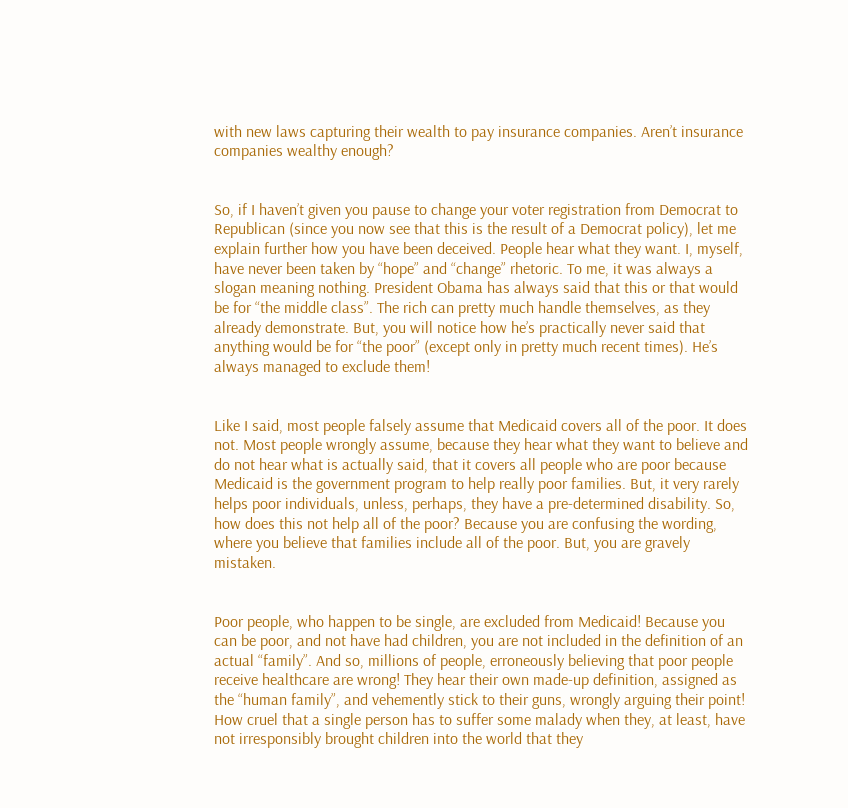with new laws capturing their wealth to pay insurance companies. Aren’t insurance companies wealthy enough?


So, if I haven’t given you pause to change your voter registration from Democrat to Republican (since you now see that this is the result of a Democrat policy), let me explain further how you have been deceived. People hear what they want. I, myself, have never been taken by “hope” and “change” rhetoric. To me, it was always a slogan meaning nothing. President Obama has always said that this or that would be for “the middle class”. The rich can pretty much handle themselves, as they already demonstrate. But, you will notice how he’s practically never said that anything would be for “the poor” (except only in pretty much recent times). He’s always managed to exclude them!


Like I said, most people falsely assume that Medicaid covers all of the poor. It does not. Most people wrongly assume, because they hear what they want to believe and do not hear what is actually said, that it covers all people who are poor because Medicaid is the government program to help really poor families. But, it very rarely helps poor individuals, unless, perhaps, they have a pre-determined disability. So, how does this not help all of the poor? Because you are confusing the wording, where you believe that families include all of the poor. But, you are gravely mistaken.


Poor people, who happen to be single, are excluded from Medicaid! Because you can be poor, and not have had children, you are not included in the definition of an actual “family”. And so, millions of people, erroneously believing that poor people receive healthcare are wrong! They hear their own made-up definition, assigned as the “human family”, and vehemently stick to their guns, wrongly arguing their point! How cruel that a single person has to suffer some malady when they, at least, have not irresponsibly brought children into the world that they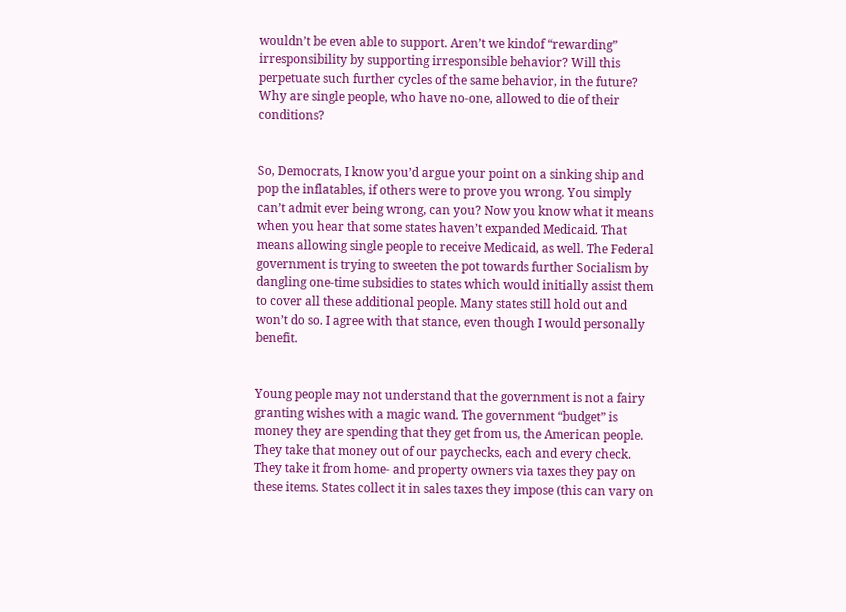wouldn’t be even able to support. Aren’t we kindof “rewarding” irresponsibility by supporting irresponsible behavior? Will this perpetuate such further cycles of the same behavior, in the future? Why are single people, who have no-one, allowed to die of their conditions?


So, Democrats, I know you’d argue your point on a sinking ship and pop the inflatables, if others were to prove you wrong. You simply can’t admit ever being wrong, can you? Now you know what it means when you hear that some states haven’t expanded Medicaid. That means allowing single people to receive Medicaid, as well. The Federal government is trying to sweeten the pot towards further Socialism by dangling one-time subsidies to states which would initially assist them to cover all these additional people. Many states still hold out and won’t do so. I agree with that stance, even though I would personally benefit.


Young people may not understand that the government is not a fairy granting wishes with a magic wand. The government “budget” is money they are spending that they get from us, the American people. They take that money out of our paychecks, each and every check. They take it from home- and property owners via taxes they pay on these items. States collect it in sales taxes they impose (this can vary on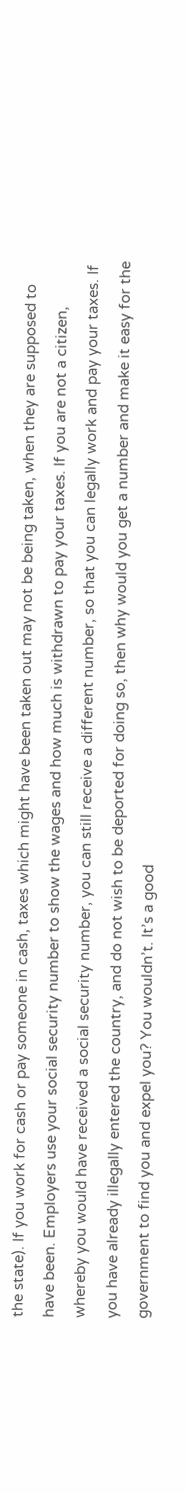the state). If you work for cash or pay someone in cash, taxes which might have been taken out may not be being taken, when they are supposed to have been. Employers use your social security number to show the wages and how much is withdrawn to pay your taxes. If you are not a citizen, whereby you would have received a social security number, you can still receive a different number, so that you can legally work and pay your taxes. If you have already illegally entered the country, and do not wish to be deported for doing so, then why would you get a number and make it easy for the government to find you and expel you? You wouldn’t. It’s a good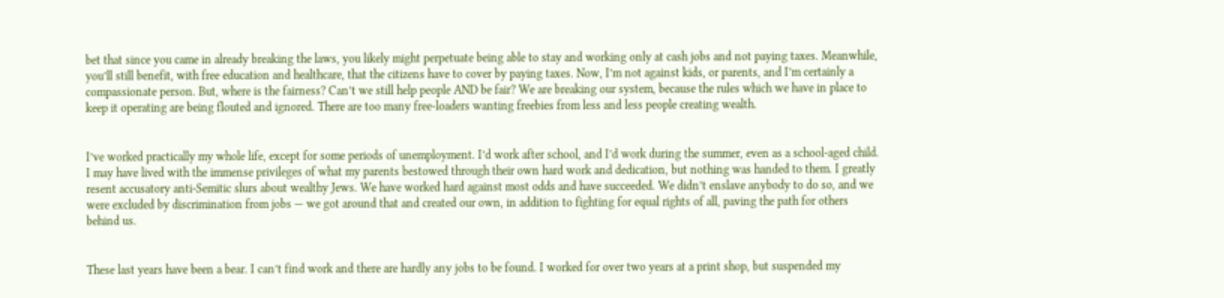bet that since you came in already breaking the laws, you likely might perpetuate being able to stay and working only at cash jobs and not paying taxes. Meanwhile, you’ll still benefit, with free education and healthcare, that the citizens have to cover by paying taxes. Now, I’m not against kids, or parents, and I’m certainly a compassionate person. But, where is the fairness? Can’t we still help people AND be fair? We are breaking our system, because the rules which we have in place to keep it operating are being flouted and ignored. There are too many free-loaders wanting freebies from less and less people creating wealth.


I’ve worked practically my whole life, except for some periods of unemployment. I’d work after school, and I’d work during the summer, even as a school-aged child. I may have lived with the immense privileges of what my parents bestowed through their own hard work and dedication, but nothing was handed to them. I greatly resent accusatory anti-Semitic slurs about wealthy Jews. We have worked hard against most odds and have succeeded. We didn’t enslave anybody to do so, and we were excluded by discrimination from jobs — we got around that and created our own, in addition to fighting for equal rights of all, paving the path for others behind us.


These last years have been a bear. I can’t find work and there are hardly any jobs to be found. I worked for over two years at a print shop, but suspended my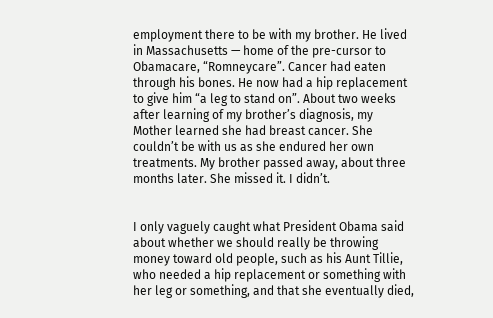employment there to be with my brother. He lived in Massachusetts — home of the pre-cursor to Obamacare, “Romneycare”. Cancer had eaten through his bones. He now had a hip replacement to give him “a leg to stand on”. About two weeks after learning of my brother’s diagnosis, my Mother learned she had breast cancer. She couldn’t be with us as she endured her own treatments. My brother passed away, about three months later. She missed it. I didn’t.


I only vaguely caught what President Obama said about whether we should really be throwing money toward old people, such as his Aunt Tillie, who needed a hip replacement or something with her leg or something, and that she eventually died,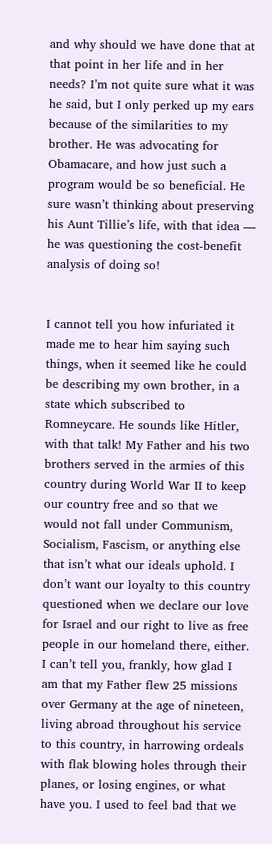and why should we have done that at that point in her life and in her needs? I’m not quite sure what it was he said, but I only perked up my ears because of the similarities to my brother. He was advocating for Obamacare, and how just such a program would be so beneficial. He sure wasn’t thinking about preserving his Aunt Tillie’s life, with that idea — he was questioning the cost-benefit analysis of doing so!


I cannot tell you how infuriated it made me to hear him saying such things, when it seemed like he could be describing my own brother, in a state which subscribed to Romneycare. He sounds like Hitler, with that talk! My Father and his two brothers served in the armies of this country during World War II to keep our country free and so that we would not fall under Communism, Socialism, Fascism, or anything else that isn’t what our ideals uphold. I don’t want our loyalty to this country questioned when we declare our love for Israel and our right to live as free people in our homeland there, either. I can’t tell you, frankly, how glad I am that my Father flew 25 missions over Germany at the age of nineteen, living abroad throughout his service to this country, in harrowing ordeals with flak blowing holes through their planes, or losing engines, or what have you. I used to feel bad that we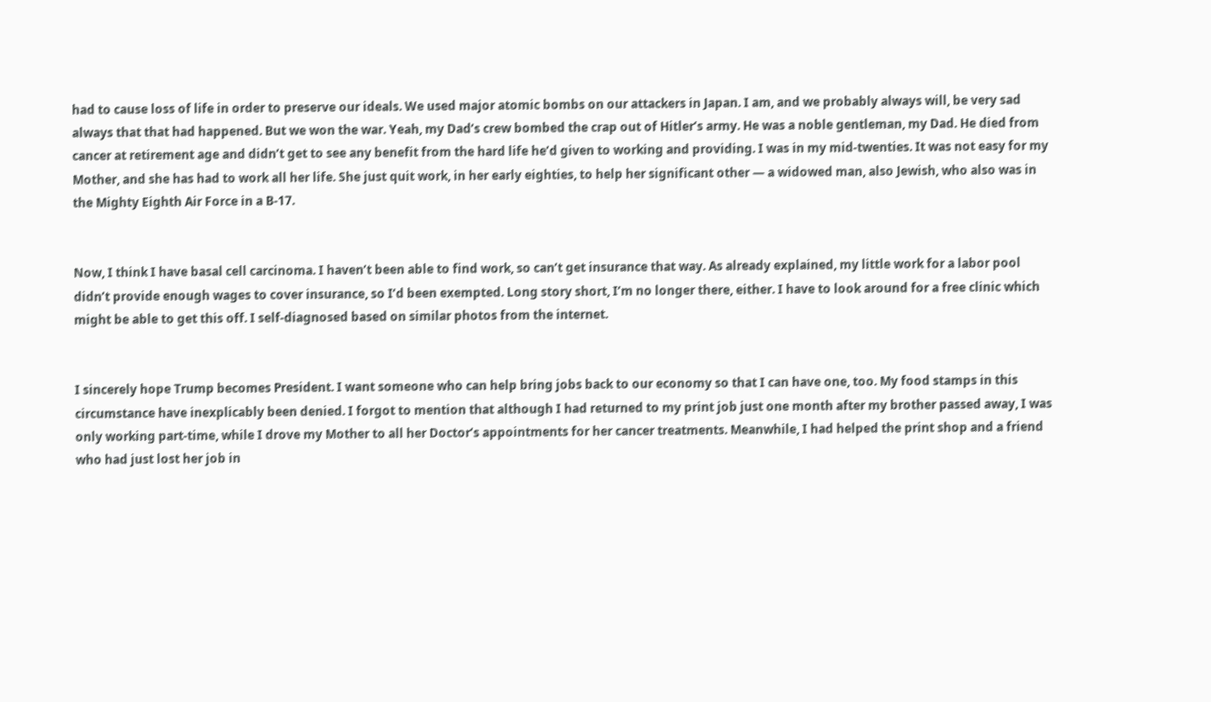had to cause loss of life in order to preserve our ideals. We used major atomic bombs on our attackers in Japan. I am, and we probably always will, be very sad always that that had happened. But we won the war. Yeah, my Dad’s crew bombed the crap out of Hitler’s army. He was a noble gentleman, my Dad. He died from cancer at retirement age and didn’t get to see any benefit from the hard life he’d given to working and providing. I was in my mid-twenties. It was not easy for my Mother, and she has had to work all her life. She just quit work, in her early eighties, to help her significant other — a widowed man, also Jewish, who also was in the Mighty Eighth Air Force in a B-17.


Now, I think I have basal cell carcinoma. I haven’t been able to find work, so can’t get insurance that way. As already explained, my little work for a labor pool didn’t provide enough wages to cover insurance, so I’d been exempted. Long story short, I’m no longer there, either. I have to look around for a free clinic which might be able to get this off. I self-diagnosed based on similar photos from the internet.


I sincerely hope Trump becomes President. I want someone who can help bring jobs back to our economy so that I can have one, too. My food stamps in this circumstance have inexplicably been denied. I forgot to mention that although I had returned to my print job just one month after my brother passed away, I was only working part-time, while I drove my Mother to all her Doctor’s appointments for her cancer treatments. Meanwhile, I had helped the print shop and a friend who had just lost her job in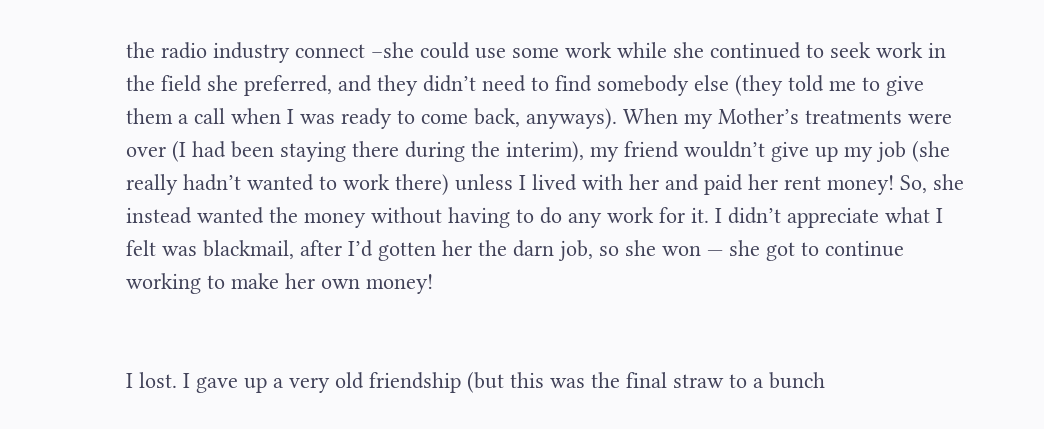the radio industry connect –she could use some work while she continued to seek work in the field she preferred, and they didn’t need to find somebody else (they told me to give them a call when I was ready to come back, anyways). When my Mother’s treatments were over (I had been staying there during the interim), my friend wouldn’t give up my job (she really hadn’t wanted to work there) unless I lived with her and paid her rent money! So, she instead wanted the money without having to do any work for it. I didn’t appreciate what I felt was blackmail, after I’d gotten her the darn job, so she won — she got to continue working to make her own money!


I lost. I gave up a very old friendship (but this was the final straw to a bunch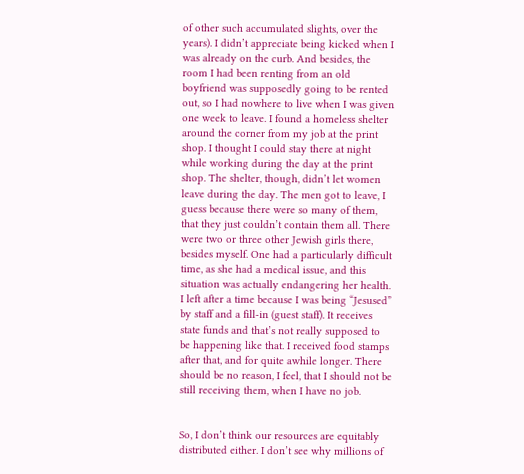of other such accumulated slights, over the years). I didn’t appreciate being kicked when I was already on the curb. And besides, the room I had been renting from an old boyfriend was supposedly going to be rented out, so I had nowhere to live when I was given one week to leave. I found a homeless shelter around the corner from my job at the print shop. I thought I could stay there at night while working during the day at the print shop. The shelter, though, didn’t let women leave during the day. The men got to leave, I guess because there were so many of them, that they just couldn’t contain them all. There were two or three other Jewish girls there, besides myself. One had a particularly difficult time, as she had a medical issue, and this situation was actually endangering her health. I left after a time because I was being “Jesused” by staff and a fill-in (guest staff). It receives state funds and that’s not really supposed to be happening like that. I received food stamps after that, and for quite awhile longer. There should be no reason, I feel, that I should not be still receiving them, when I have no job.


So, I don’t think our resources are equitably distributed either. I don’t see why millions of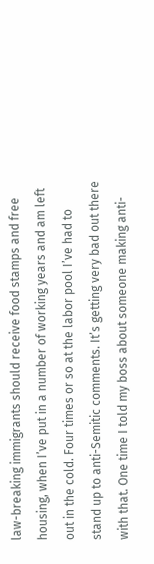law-breaking immigrants should receive food stamps and free housing, when I’ve put in a number of working years and am left out in the cold. Four times or so at the labor pool I’ve had to stand up to anti-Semitic comments. It’s getting very bad out there with that. One time I told my boss about someone making anti-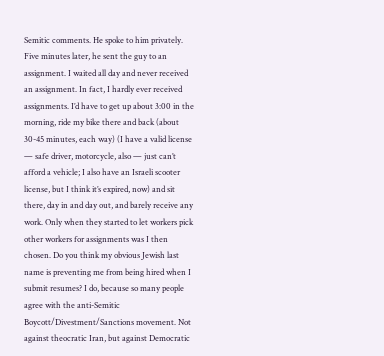Semitic comments. He spoke to him privately. Five minutes later, he sent the guy to an assignment. I waited all day and never received an assignment. In fact, I hardly ever received assignments. I’d have to get up about 3:00 in the morning, ride my bike there and back (about 30-45 minutes, each way) (I have a valid license — safe driver, motorcycle, also — just can’t afford a vehicle; I also have an Israeli scooter license, but I think it’s expired, now) and sit there, day in and day out, and barely receive any work. Only when they started to let workers pick other workers for assignments was I then chosen. Do you think my obvious Jewish last name is preventing me from being hired when I submit resumes? I do, because so many people agree with the anti-Semitic Boycott/Divestment/Sanctions movement. Not against theocratic Iran, but against Democratic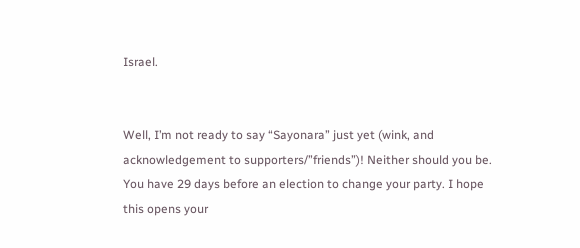Israel.


Well, I’m not ready to say “Sayonara” just yet (wink, and acknowledgement to supporters/”friends”)! Neither should you be. You have 29 days before an election to change your party. I hope this opens your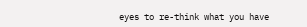eyes to re-think what you have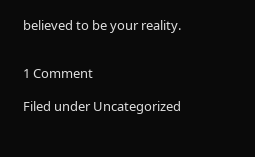believed to be your reality.


1 Comment

Filed under Uncategorized